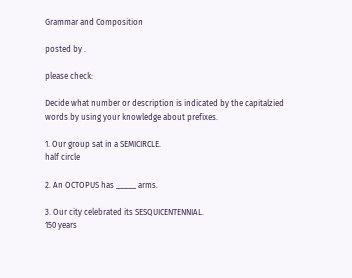Grammar and Composition

posted by .

please check:

Decide what number or description is indicated by the capitalzied words by using your knowledge about prefixes.

1. Our group sat in a SEMICIRCLE.
half circle

2. An OCTOPUS has _____ arms.

3. Our city celebrated its SESQUICENTENNIAL.
150 years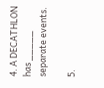4. A DECATHLON has _____ separate events.

5.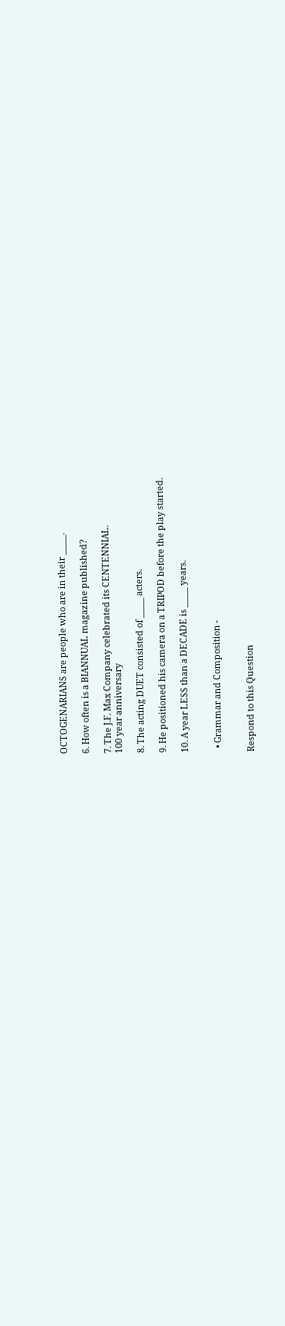OCTOGENARIANS are people who are in their _____.

6. How often is a BIANNUAL magazine published?

7. The J.F. Max Company celebrated its CENTENNIAL.
100 year anniversary

8. The acting DUET consisted of _____ acters.

9. He positioned his camera on a TRIPOD before the play started.

10. A year LESS than a DECADE is _____ years.


  • Grammar and Composition -


Respond to this Question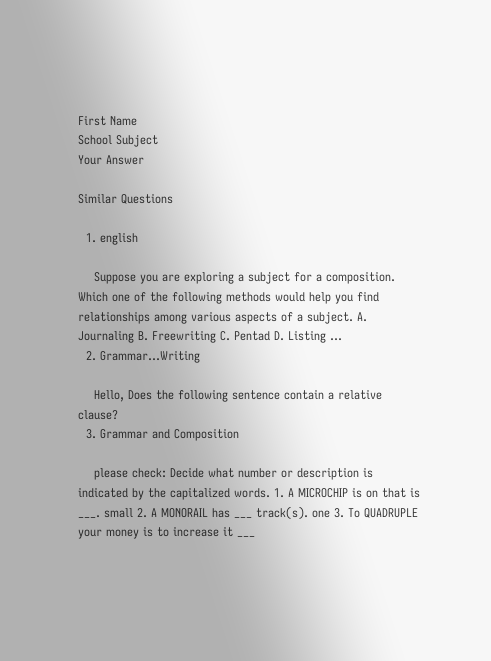First Name
School Subject
Your Answer

Similar Questions

  1. english

    Suppose you are exploring a subject for a composition. Which one of the following methods would help you find relationships among various aspects of a subject. A. Journaling B. Freewriting C. Pentad D. Listing …
  2. Grammar...Writing

    Hello, Does the following sentence contain a relative clause?
  3. Grammar and Composition

    please check: Decide what number or description is indicated by the capitalized words. 1. A MICROCHIP is on that is ___. small 2. A MONORAIL has ___ track(s). one 3. To QUADRUPLE your money is to increase it ___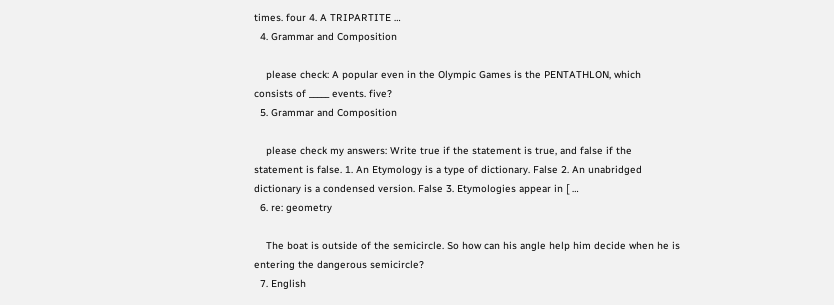times. four 4. A TRIPARTITE …
  4. Grammar and Composition

    please check: A popular even in the Olympic Games is the PENTATHLON, which consists of _____ events. five?
  5. Grammar and Composition

    please check my answers: Write true if the statement is true, and false if the statement is false. 1. An Etymology is a type of dictionary. False 2. An unabridged dictionary is a condensed version. False 3. Etymologies appear in [ …
  6. re: geometry

    The boat is outside of the semicircle. So how can his angle help him decide when he is entering the dangerous semicircle?
  7. English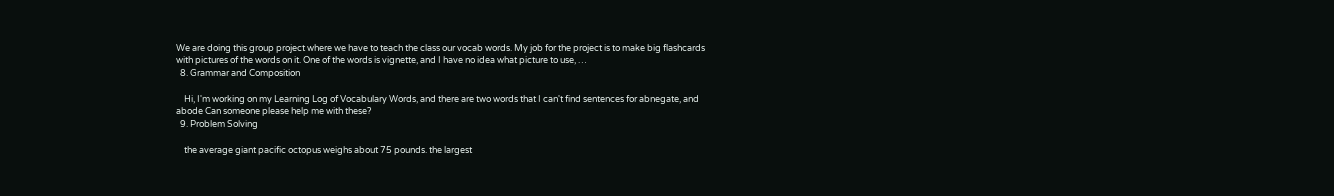We are doing this group project where we have to teach the class our vocab words. My job for the project is to make big flashcards with pictures of the words on it. One of the words is vignette, and I have no idea what picture to use, …
  8. Grammar and Composition

    Hi, I'm working on my Learning Log of Vocabulary Words, and there are two words that I can't find sentences for abnegate, and abode Can someone please help me with these?
  9. Problem Solving

    the average giant pacific octopus weighs about 75 pounds. the largest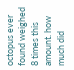octopus ever found weighed 8 times this amount. how much did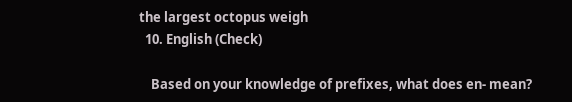the largest octopus weigh
  10. English (Check)

    Based on your knowledge of prefixes, what does en- mean?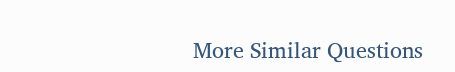More Similar Questions